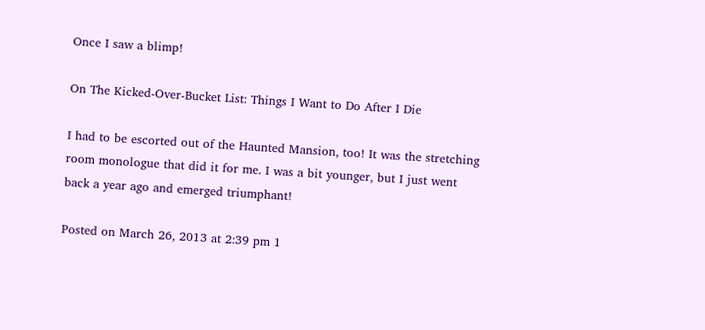Once I saw a blimp!

On The Kicked-Over-Bucket List: Things I Want to Do After I Die

I had to be escorted out of the Haunted Mansion, too! It was the stretching room monologue that did it for me. I was a bit younger, but I just went back a year ago and emerged triumphant!

Posted on March 26, 2013 at 2:39 pm 1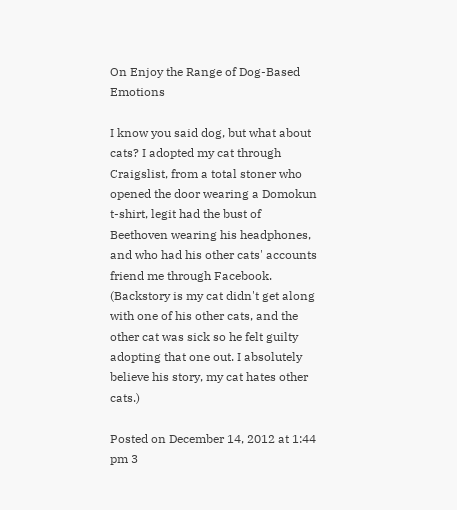On Enjoy the Range of Dog-Based Emotions

I know you said dog, but what about cats? I adopted my cat through Craigslist, from a total stoner who opened the door wearing a Domokun t-shirt, legit had the bust of Beethoven wearing his headphones, and who had his other cats' accounts friend me through Facebook. (Backstory is my cat didn't get along with one of his other cats, and the other cat was sick so he felt guilty adopting that one out. I absolutely believe his story, my cat hates other cats.)

Posted on December 14, 2012 at 1:44 pm 3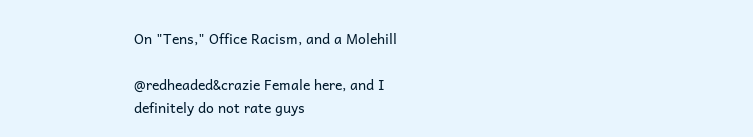On "Tens," Office Racism, and a Molehill

@redheaded&crazie Female here, and I definitely do not rate guys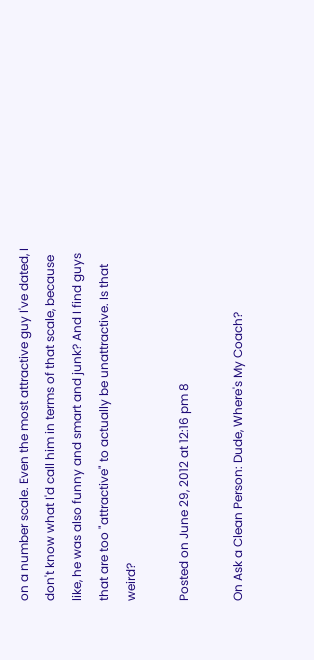on a number scale. Even the most attractive guy I've dated, I don't know what I'd call him in terms of that scale, because like, he was also funny and smart and junk? And I find guys that are too "attractive" to actually be unattractive. Is that weird?

Posted on June 29, 2012 at 12:16 pm 8

On Ask a Clean Person: Dude, Where's My Coach?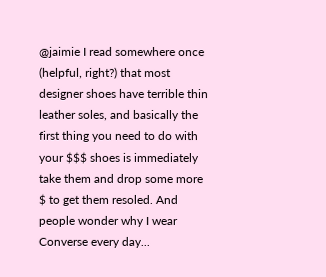@jaimie I read somewhere once (helpful, right?) that most designer shoes have terrible thin leather soles, and basically the first thing you need to do with your $$$ shoes is immediately take them and drop some more $ to get them resoled. And people wonder why I wear Converse every day...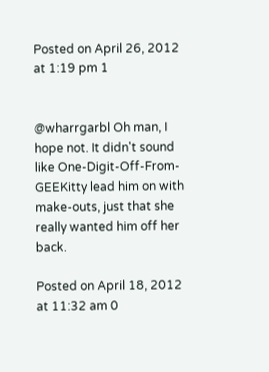Posted on April 26, 2012 at 1:19 pm 1


@wharrgarbl Oh man, I hope not. It didn't sound like One-Digit-Off-From-GEEKitty lead him on with make-outs, just that she really wanted him off her back.

Posted on April 18, 2012 at 11:32 am 0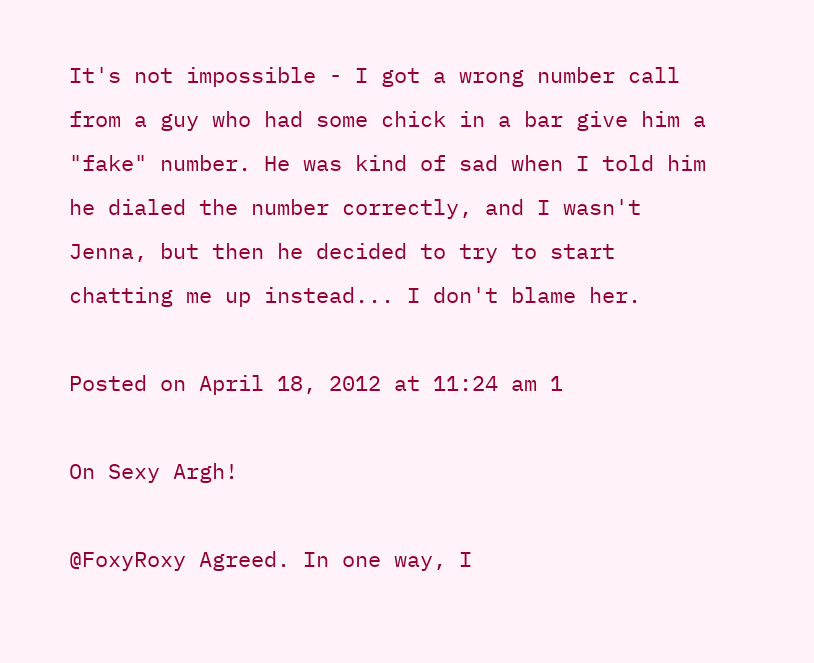It's not impossible - I got a wrong number call from a guy who had some chick in a bar give him a "fake" number. He was kind of sad when I told him he dialed the number correctly, and I wasn't Jenna, but then he decided to try to start chatting me up instead... I don't blame her.

Posted on April 18, 2012 at 11:24 am 1

On Sexy Argh!

@FoxyRoxy Agreed. In one way, I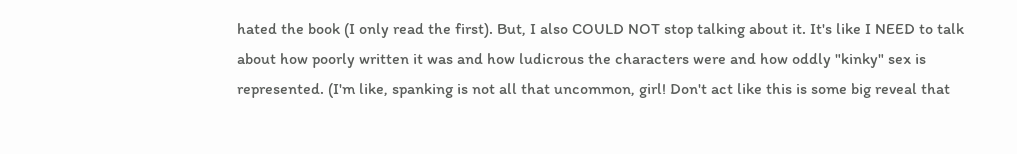hated the book (I only read the first). But, I also COULD NOT stop talking about it. It's like I NEED to talk about how poorly written it was and how ludicrous the characters were and how oddly "kinky" sex is represented. (I'm like, spanking is not all that uncommon, girl! Don't act like this is some big reveal that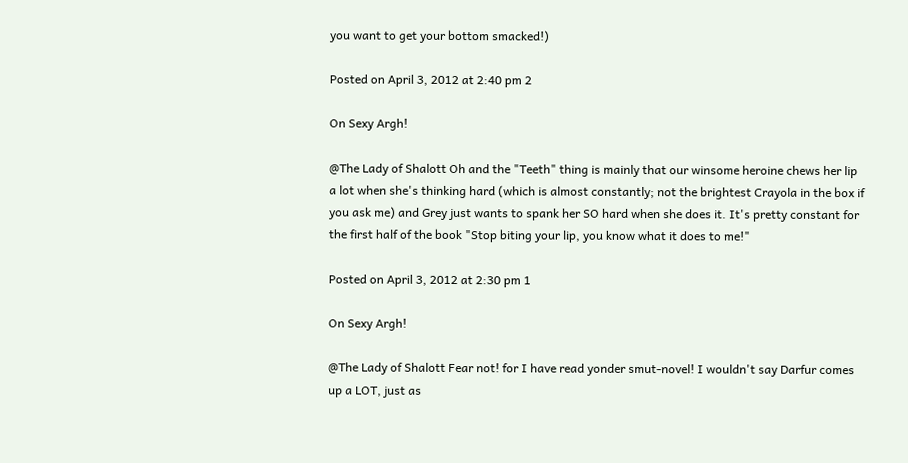you want to get your bottom smacked!)

Posted on April 3, 2012 at 2:40 pm 2

On Sexy Argh!

@The Lady of Shalott Oh and the "Teeth" thing is mainly that our winsome heroine chews her lip a lot when she's thinking hard (which is almost constantly; not the brightest Crayola in the box if you ask me) and Grey just wants to spank her SO hard when she does it. It's pretty constant for the first half of the book "Stop biting your lip, you know what it does to me!"

Posted on April 3, 2012 at 2:30 pm 1

On Sexy Argh!

@The Lady of Shalott Fear not! for I have read yonder smut-novel! I wouldn't say Darfur comes up a LOT, just as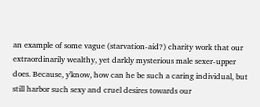an example of some vague (starvation-aid?) charity work that our extraordinarily wealthy, yet darkly mysterious male sexer-upper does. Because, y'know, how can he be such a caring individual, but still harbor such sexy and cruel desires towards our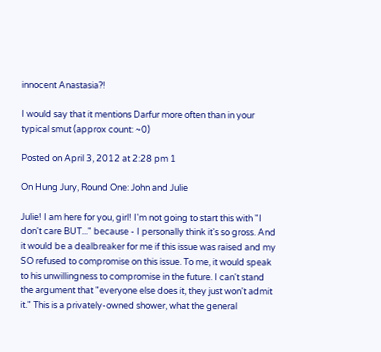innocent Anastasia?!

I would say that it mentions Darfur more often than in your typical smut (approx count: ~0)

Posted on April 3, 2012 at 2:28 pm 1

On Hung Jury, Round One: John and Julie

Julie! I am here for you, girl! I'm not going to start this with "I don't care BUT..." because - I personally think it's so gross. And it would be a dealbreaker for me if this issue was raised and my SO refused to compromise on this issue. To me, it would speak to his unwillingness to compromise in the future. I can't stand the argument that "everyone else does it, they just won't admit it." This is a privately-owned shower, what the general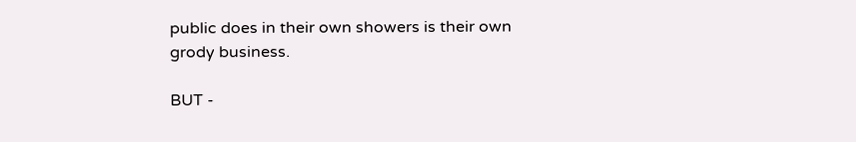public does in their own showers is their own grody business.

BUT -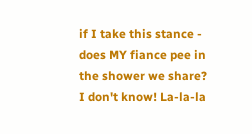if I take this stance - does MY fiance pee in the shower we share? I don't know! La-la-la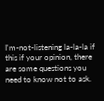I'm-not-listening la-la-la if this if your opinion, there are some questions you need to know not to ask.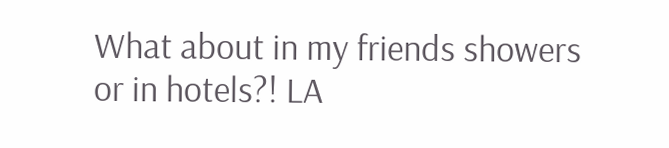What about in my friends showers or in hotels?! LA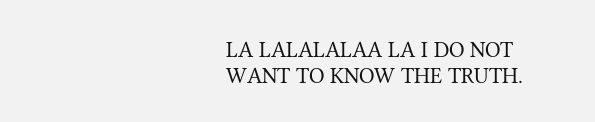LA LALALALAA LA I DO NOT WANT TO KNOW THE TRUTH.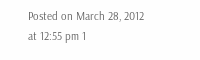Posted on March 28, 2012 at 12:55 pm 1